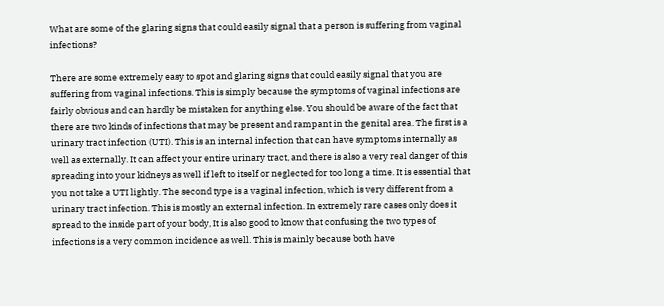What are some of the glaring signs that could easily signal that a person is suffering from vaginal infections?

There are some extremely easy to spot and glaring signs that could easily signal that you are suffering from vaginal infections. This is simply because the symptoms of vaginal infections are fairly obvious and can hardly be mistaken for anything else. You should be aware of the fact that there are two kinds of infections that may be present and rampant in the genital area. The first is a urinary tract infection (UTI). This is an internal infection that can have symptoms internally as well as externally. It can affect your entire urinary tract, and there is also a very real danger of this spreading into your kidneys as well if left to itself or neglected for too long a time. It is essential that you not take a UTI lightly. The second type is a vaginal infection, which is very different from a urinary tract infection. This is mostly an external infection. In extremely rare cases only does it spread to the inside part of your body, It is also good to know that confusing the two types of infections is a very common incidence as well. This is mainly because both have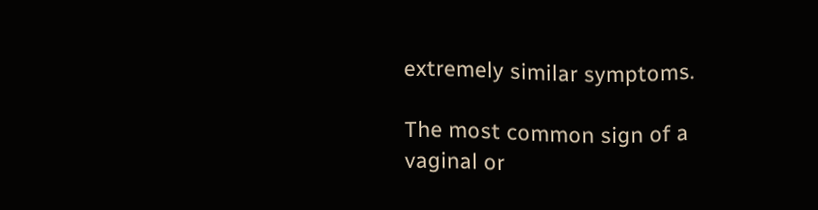extremely similar symptoms.

The most common sign of a vaginal or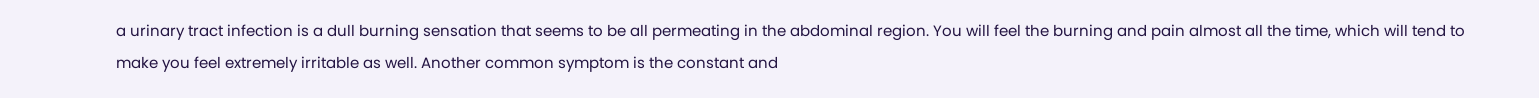a urinary tract infection is a dull burning sensation that seems to be all permeating in the abdominal region. You will feel the burning and pain almost all the time, which will tend to make you feel extremely irritable as well. Another common symptom is the constant and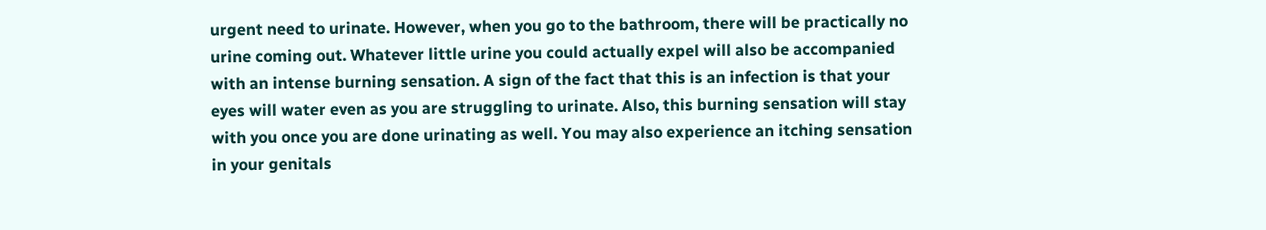urgent need to urinate. However, when you go to the bathroom, there will be practically no urine coming out. Whatever little urine you could actually expel will also be accompanied with an intense burning sensation. A sign of the fact that this is an infection is that your eyes will water even as you are struggling to urinate. Also, this burning sensation will stay with you once you are done urinating as well. You may also experience an itching sensation in your genitals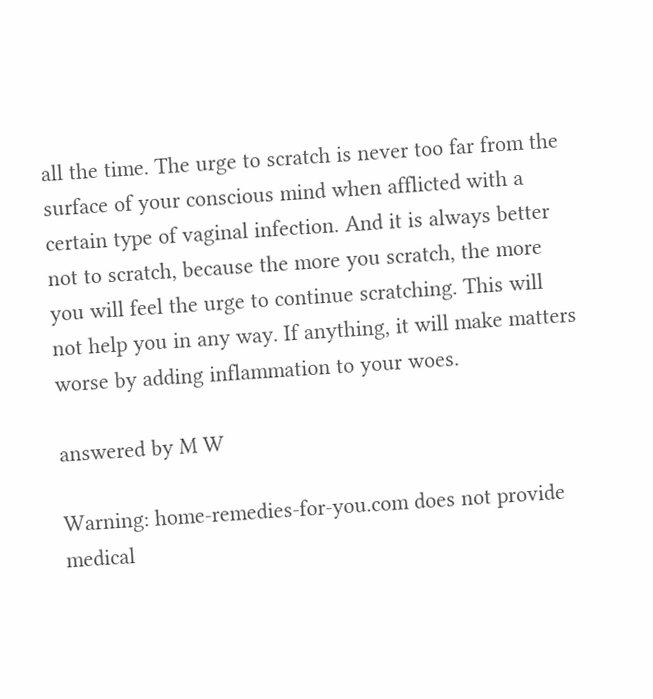all the time. The urge to scratch is never too far from the surface of your conscious mind when afflicted with a certain type of vaginal infection. And it is always better not to scratch, because the more you scratch, the more you will feel the urge to continue scratching. This will not help you in any way. If anything, it will make matters worse by adding inflammation to your woes.

answered by M W

Warning: home-remedies-for-you.com does not provide medical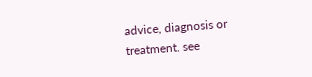advice, diagnosis or treatment. see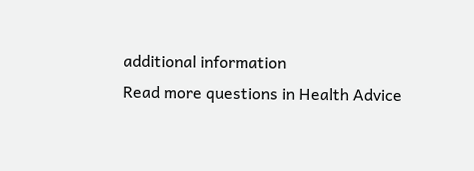additional information
Read more questions in Health Advice